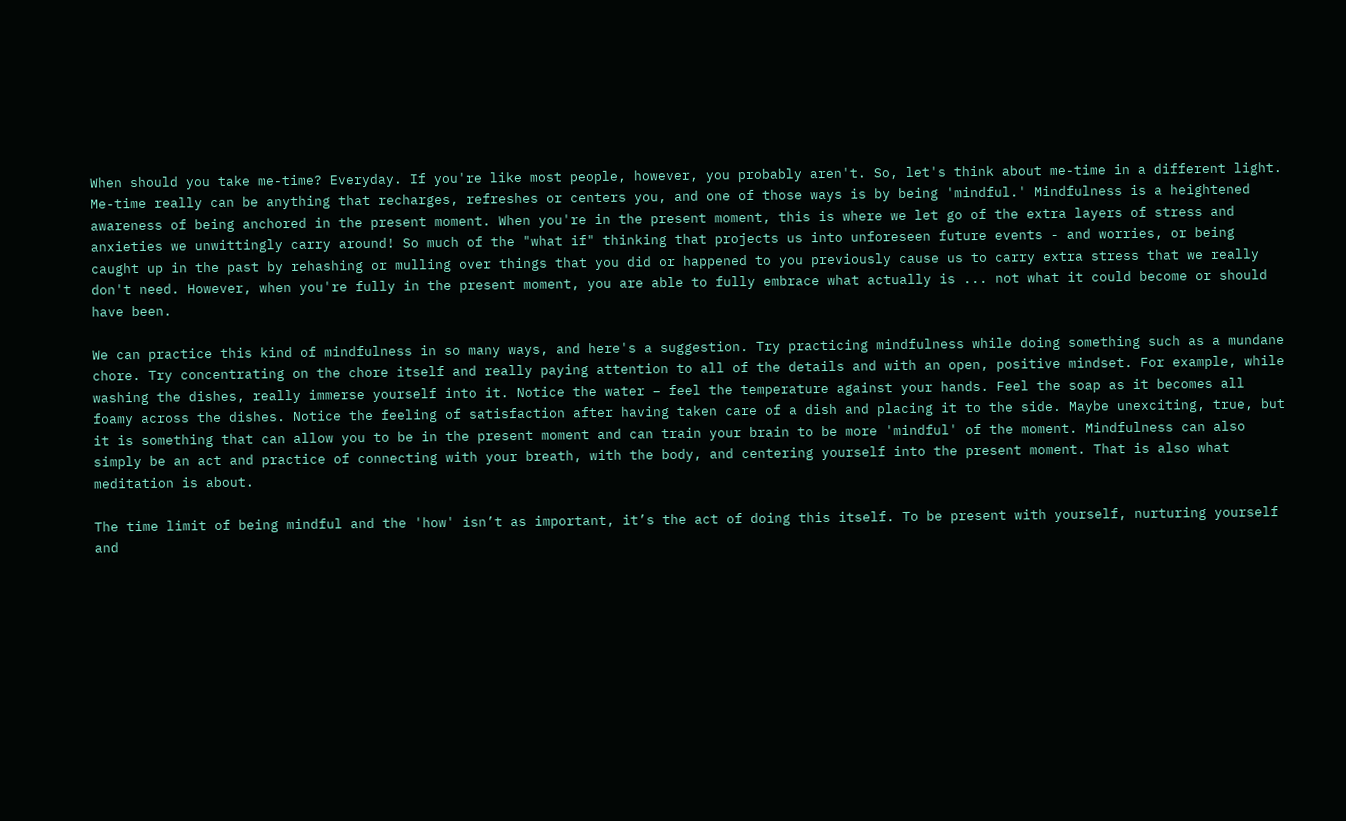When should you take me-time? Everyday. If you're like most people, however, you probably aren't. So, let's think about me-time in a different light. Me-time really can be anything that recharges, refreshes or centers you, and one of those ways is by being 'mindful.' Mindfulness is a heightened awareness of being anchored in the present moment. When you're in the present moment, this is where we let go of the extra layers of stress and anxieties we unwittingly carry around! So much of the "what if" thinking that projects us into unforeseen future events - and worries, or being caught up in the past by rehashing or mulling over things that you did or happened to you previously cause us to carry extra stress that we really don't need. However, when you're fully in the present moment, you are able to fully embrace what actually is ... not what it could become or should have been.

We can practice this kind of mindfulness in so many ways, and here's a suggestion. Try practicing mindfulness while doing something such as a mundane chore. Try concentrating on the chore itself and really paying attention to all of the details and with an open, positive mindset. For example, while washing the dishes, really immerse yourself into it. Notice the water – feel the temperature against your hands. Feel the soap as it becomes all foamy across the dishes. Notice the feeling of satisfaction after having taken care of a dish and placing it to the side. Maybe unexciting, true, but it is something that can allow you to be in the present moment and can train your brain to be more 'mindful' of the moment. Mindfulness can also simply be an act and practice of connecting with your breath, with the body, and centering yourself into the present moment. That is also what meditation is about.

The time limit of being mindful and the 'how' isn’t as important, it’s the act of doing this itself. To be present with yourself, nurturing yourself and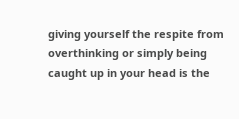giving yourself the respite from overthinking or simply being caught up in your head is the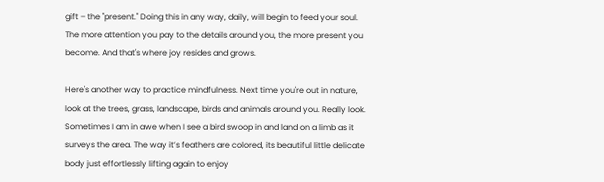gift – the "present." Doing this in any way, daily, will begin to feed your soul. The more attention you pay to the details around you, the more present you become. And that's where joy resides and grows.

Here's another way to practice mindfulness. Next time you're out in nature, look at the trees, grass, landscape, birds and animals around you. Really look. Sometimes I am in awe when I see a bird swoop in and land on a limb as it surveys the area. The way it’s feathers are colored, its beautiful little delicate body just effortlessly lifting again to enjoy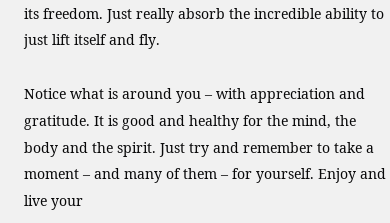its freedom. Just really absorb the incredible ability to just lift itself and fly.

Notice what is around you – with appreciation and gratitude. It is good and healthy for the mind, the body and the spirit. Just try and remember to take a moment – and many of them – for yourself. Enjoy and live your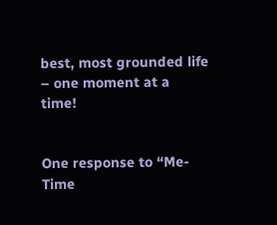best, most grounded life – one moment at a time!


One response to “Me-Time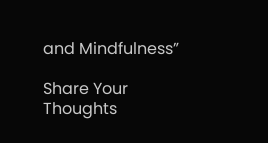and Mindfulness”

Share Your Thoughts